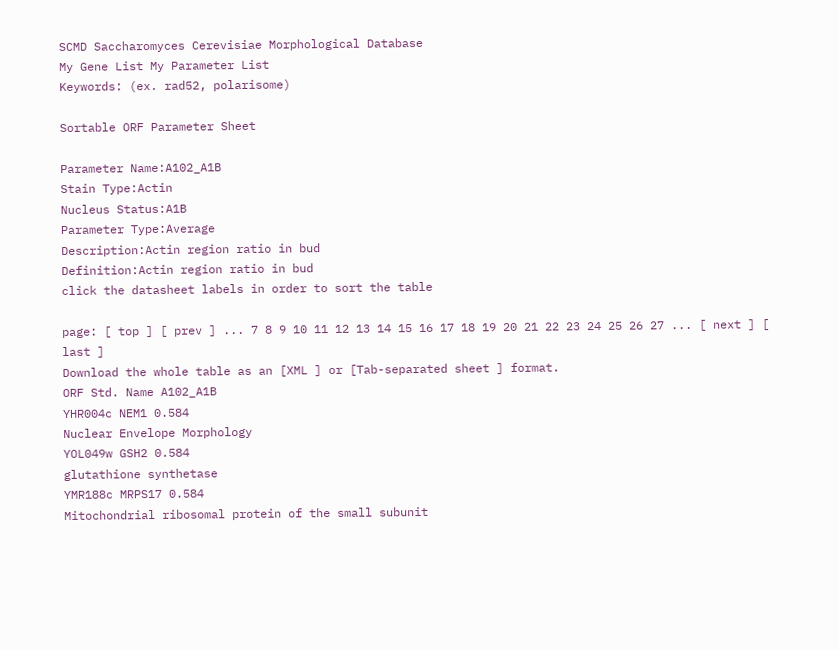SCMD Saccharomyces Cerevisiae Morphological Database
My Gene List My Parameter List
Keywords: (ex. rad52, polarisome)

Sortable ORF Parameter Sheet

Parameter Name:A102_A1B
Stain Type:Actin
Nucleus Status:A1B
Parameter Type:Average
Description:Actin region ratio in bud
Definition:Actin region ratio in bud
click the datasheet labels in order to sort the table

page: [ top ] [ prev ] ... 7 8 9 10 11 12 13 14 15 16 17 18 19 20 21 22 23 24 25 26 27 ... [ next ] [ last ]
Download the whole table as an [XML ] or [Tab-separated sheet ] format.
ORF Std. Name A102_A1B
YHR004c NEM1 0.584
Nuclear Envelope Morphology
YOL049w GSH2 0.584
glutathione synthetase
YMR188c MRPS17 0.584
Mitochondrial ribosomal protein of the small subunit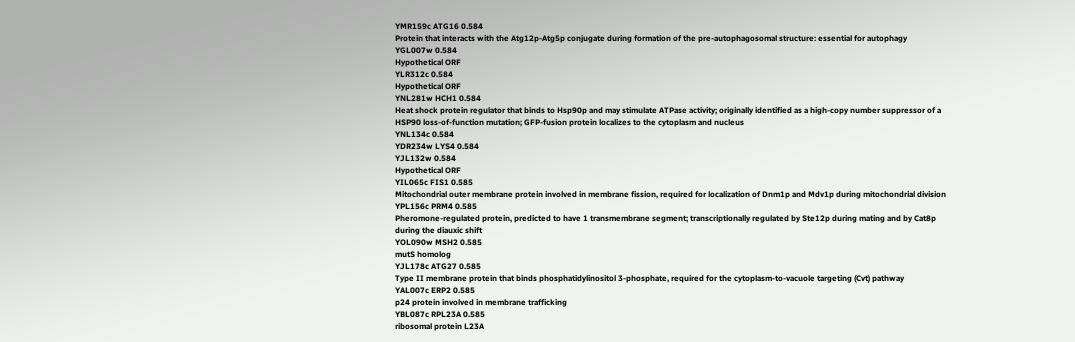YMR159c ATG16 0.584
Protein that interacts with the Atg12p-Atg5p conjugate during formation of the pre-autophagosomal structure: essential for autophagy
YGL007w 0.584
Hypothetical ORF
YLR312c 0.584
Hypothetical ORF
YNL281w HCH1 0.584
Heat shock protein regulator that binds to Hsp90p and may stimulate ATPase activity; originally identified as a high-copy number suppressor of a HSP90 loss-of-function mutation; GFP-fusion protein localizes to the cytoplasm and nucleus
YNL134c 0.584
YDR234w LYS4 0.584
YJL132w 0.584
Hypothetical ORF
YIL065c FIS1 0.585
Mitochondrial outer membrane protein involved in membrane fission, required for localization of Dnm1p and Mdv1p during mitochondrial division
YPL156c PRM4 0.585
Pheromone-regulated protein, predicted to have 1 transmembrane segment; transcriptionally regulated by Ste12p during mating and by Cat8p during the diauxic shift
YOL090w MSH2 0.585
mutS homolog
YJL178c ATG27 0.585
Type II membrane protein that binds phosphatidylinositol 3-phosphate, required for the cytoplasm-to-vacuole targeting (Cvt) pathway
YAL007c ERP2 0.585
p24 protein involved in membrane trafficking
YBL087c RPL23A 0.585
ribosomal protein L23A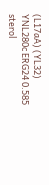(L17aA) (YL32)
YNL280c ERG24 0.585
sterol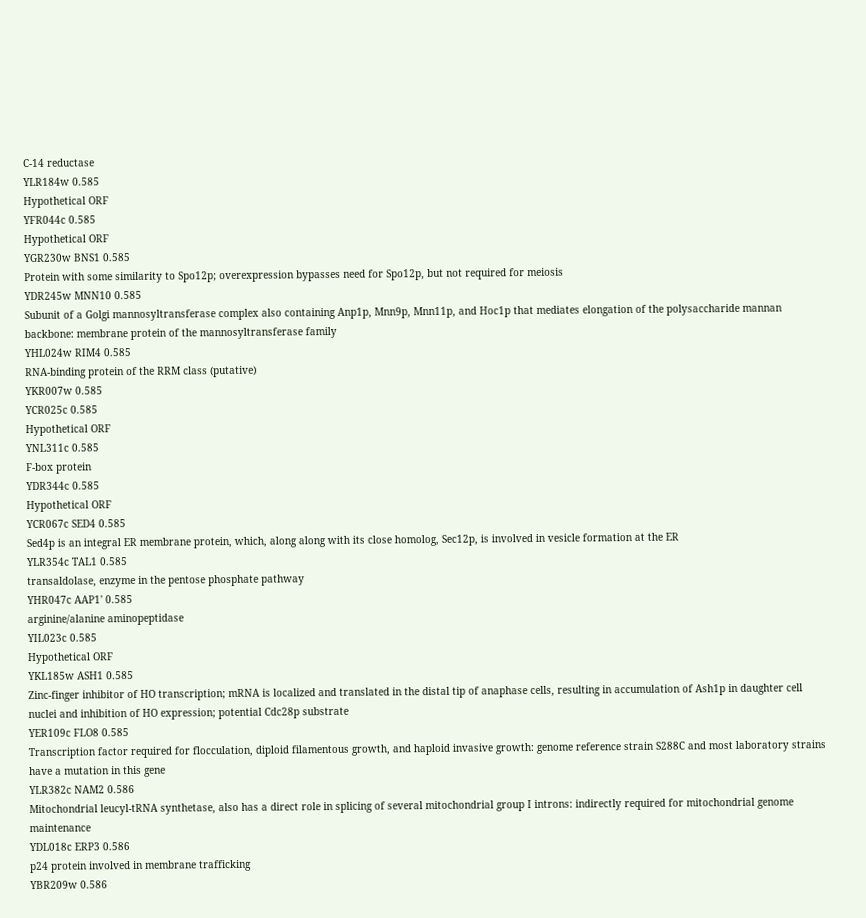C-14 reductase
YLR184w 0.585
Hypothetical ORF
YFR044c 0.585
Hypothetical ORF
YGR230w BNS1 0.585
Protein with some similarity to Spo12p; overexpression bypasses need for Spo12p, but not required for meiosis
YDR245w MNN10 0.585
Subunit of a Golgi mannosyltransferase complex also containing Anp1p, Mnn9p, Mnn11p, and Hoc1p that mediates elongation of the polysaccharide mannan backbone: membrane protein of the mannosyltransferase family
YHL024w RIM4 0.585
RNA-binding protein of the RRM class (putative)
YKR007w 0.585
YCR025c 0.585
Hypothetical ORF
YNL311c 0.585
F-box protein
YDR344c 0.585
Hypothetical ORF
YCR067c SED4 0.585
Sed4p is an integral ER membrane protein, which, along along with its close homolog, Sec12p, is involved in vesicle formation at the ER
YLR354c TAL1 0.585
transaldolase, enzyme in the pentose phosphate pathway
YHR047c AAP1' 0.585
arginine/alanine aminopeptidase
YIL023c 0.585
Hypothetical ORF
YKL185w ASH1 0.585
Zinc-finger inhibitor of HO transcription; mRNA is localized and translated in the distal tip of anaphase cells, resulting in accumulation of Ash1p in daughter cell nuclei and inhibition of HO expression; potential Cdc28p substrate
YER109c FLO8 0.585
Transcription factor required for flocculation, diploid filamentous growth, and haploid invasive growth: genome reference strain S288C and most laboratory strains have a mutation in this gene
YLR382c NAM2 0.586
Mitochondrial leucyl-tRNA synthetase, also has a direct role in splicing of several mitochondrial group I introns: indirectly required for mitochondrial genome maintenance
YDL018c ERP3 0.586
p24 protein involved in membrane trafficking
YBR209w 0.586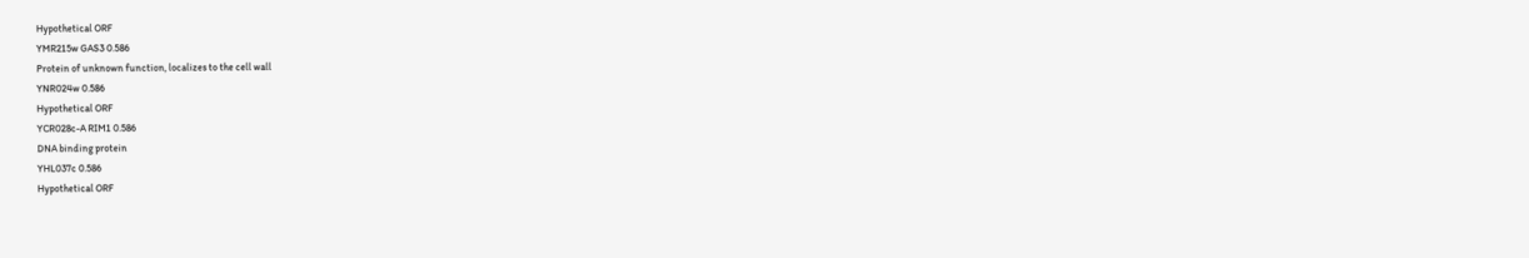Hypothetical ORF
YMR215w GAS3 0.586
Protein of unknown function, localizes to the cell wall
YNR024w 0.586
Hypothetical ORF
YCR028c-A RIM1 0.586
DNA binding protein
YHL037c 0.586
Hypothetical ORF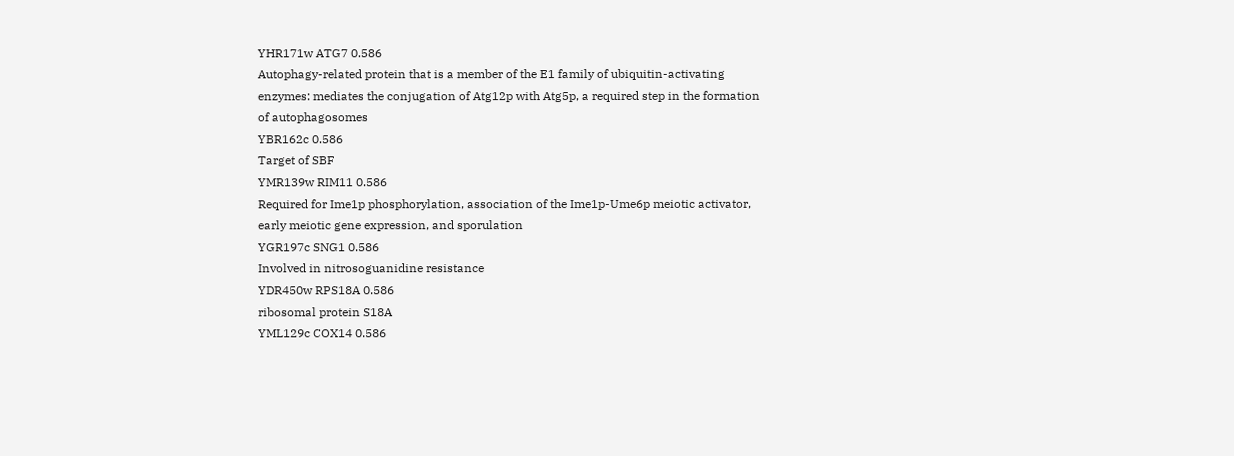YHR171w ATG7 0.586
Autophagy-related protein that is a member of the E1 family of ubiquitin-activating enzymes: mediates the conjugation of Atg12p with Atg5p, a required step in the formation of autophagosomes
YBR162c 0.586
Target of SBF
YMR139w RIM11 0.586
Required for Ime1p phosphorylation, association of the Ime1p-Ume6p meiotic activator, early meiotic gene expression, and sporulation
YGR197c SNG1 0.586
Involved in nitrosoguanidine resistance
YDR450w RPS18A 0.586
ribosomal protein S18A
YML129c COX14 0.586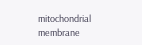mitochondrial membrane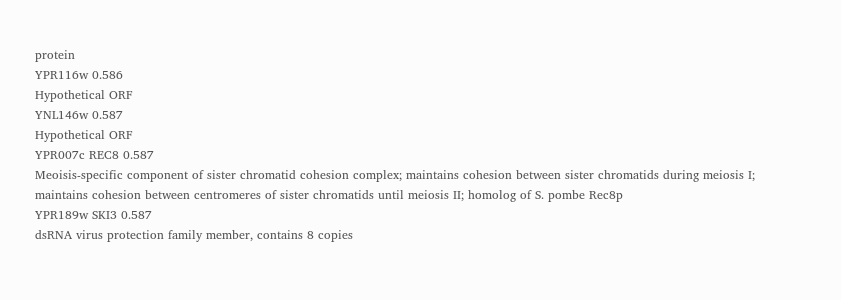protein
YPR116w 0.586
Hypothetical ORF
YNL146w 0.587
Hypothetical ORF
YPR007c REC8 0.587
Meoisis-specific component of sister chromatid cohesion complex; maintains cohesion between sister chromatids during meiosis I; maintains cohesion between centromeres of sister chromatids until meiosis II; homolog of S. pombe Rec8p
YPR189w SKI3 0.587
dsRNA virus protection family member, contains 8 copies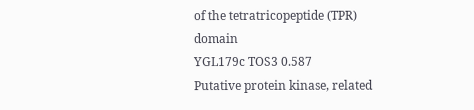of the tetratricopeptide (TPR) domain
YGL179c TOS3 0.587
Putative protein kinase, related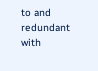to and redundant with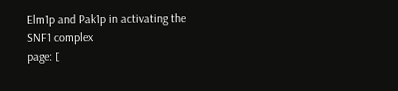Elm1p and Pak1p in activating the SNF1 complex
page: [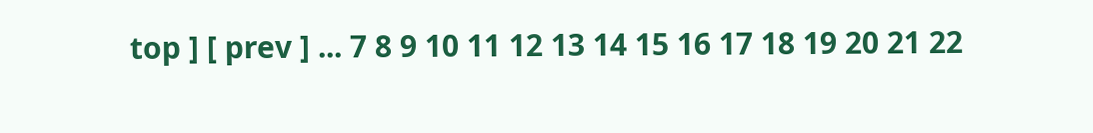top ] [ prev ] ... 7 8 9 10 11 12 13 14 15 16 17 18 19 20 21 22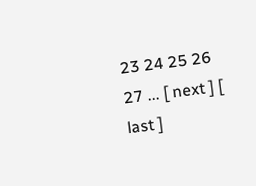23 24 25 26 27 ... [ next ] [ last ]